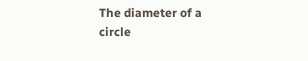The diameter of a circle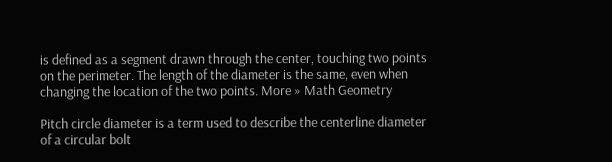is defined as a segment drawn through the center, touching two points on the perimeter. The length of the diameter is the same, even when changing the location of the two points. More » Math Geometry

Pitch circle diameter is a term used to describe the centerline diameter of a circular bolt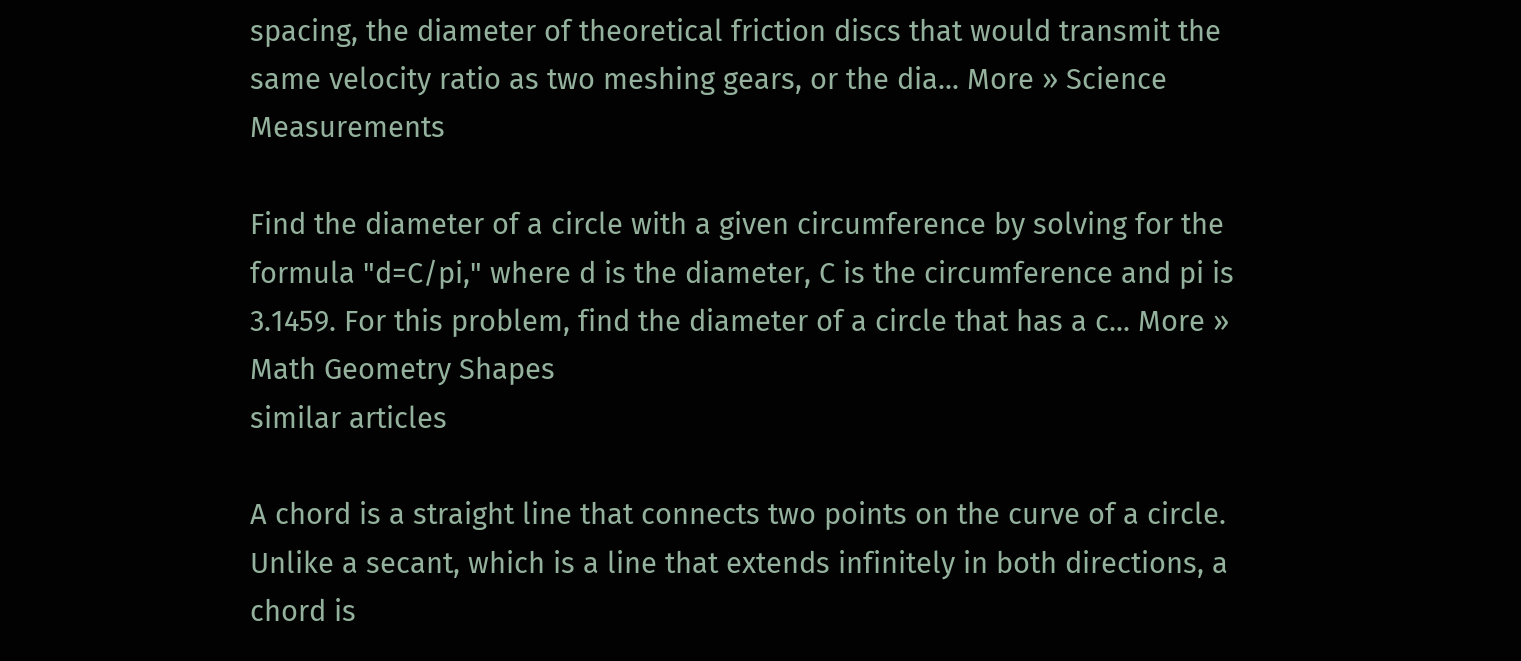spacing, the diameter of theoretical friction discs that would transmit the same velocity ratio as two meshing gears, or the dia... More » Science Measurements

Find the diameter of a circle with a given circumference by solving for the formula "d=C/pi," where d is the diameter, C is the circumference and pi is 3.1459. For this problem, find the diameter of a circle that has a c... More » Math Geometry Shapes
similar articles

A chord is a straight line that connects two points on the curve of a circle. Unlike a secant, which is a line that extends infinitely in both directions, a chord is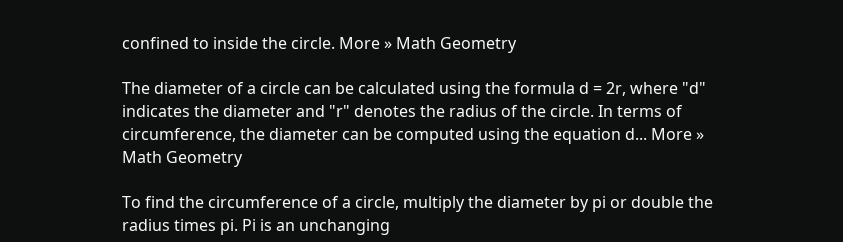confined to inside the circle. More » Math Geometry

The diameter of a circle can be calculated using the formula d = 2r, where "d" indicates the diameter and "r" denotes the radius of the circle. In terms of circumference, the diameter can be computed using the equation d... More » Math Geometry

To find the circumference of a circle, multiply the diameter by pi or double the radius times pi. Pi is an unchanging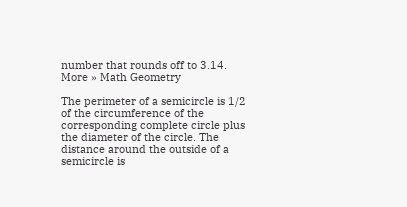number that rounds off to 3.14. More » Math Geometry

The perimeter of a semicircle is 1/2 of the circumference of the corresponding complete circle plus the diameter of the circle. The distance around the outside of a semicircle is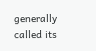generally called its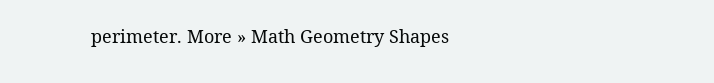perimeter. More » Math Geometry Shapes